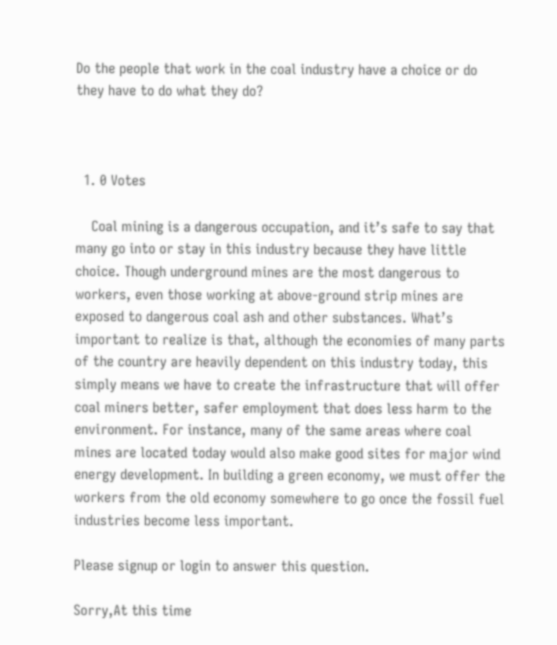Do the people that work in the coal industry have a choice or do they have to do what they do?



  1. 0 Votes

    Coal mining is a dangerous occupation, and it’s safe to say that many go into or stay in this industry because they have little choice. Though underground mines are the most dangerous to workers, even those working at above-ground strip mines are exposed to dangerous coal ash and other substances. What’s important to realize is that, although the economies of many parts of the country are heavily dependent on this industry today, this simply means we have to create the infrastructure that will offer coal miners better, safer employment that does less harm to the environment. For instance, many of the same areas where coal mines are located today would also make good sites for major wind energy development. In building a green economy, we must offer the workers from the old economy somewhere to go once the fossil fuel industries become less important.

Please signup or login to answer this question.

Sorry,At this time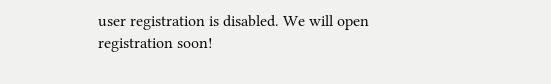user registration is disabled. We will open registration soon!